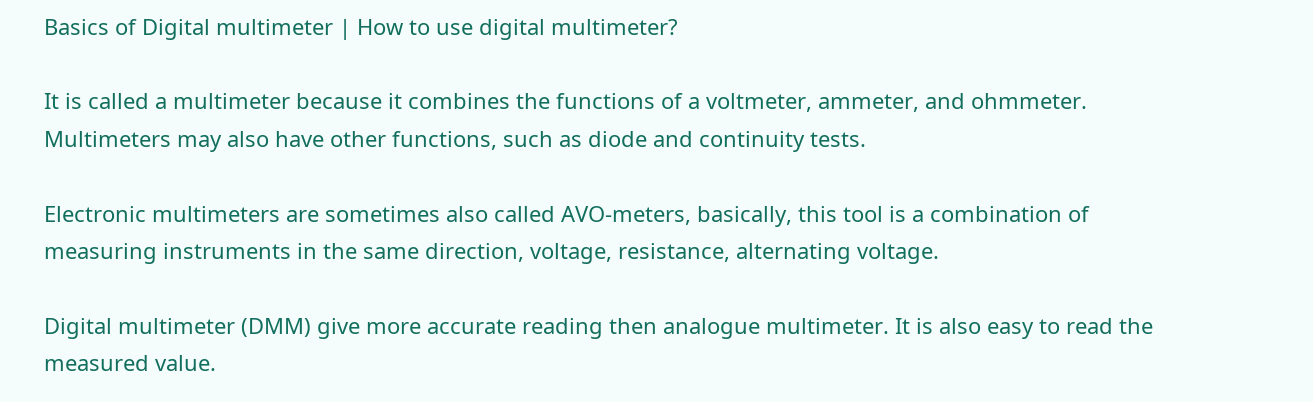Basics of Digital multimeter | How to use digital multimeter?

It is called a multimeter because it combines the functions of a voltmeter, ammeter, and ohmmeter. Multimeters may also have other functions, such as diode and continuity tests.

Electronic multimeters are sometimes also called AVO-meters, basically, this tool is a combination of measuring instruments in the same direction, voltage, resistance, alternating voltage.

Digital multimeter (DMM) give more accurate reading then analogue multimeter. It is also easy to read the measured value.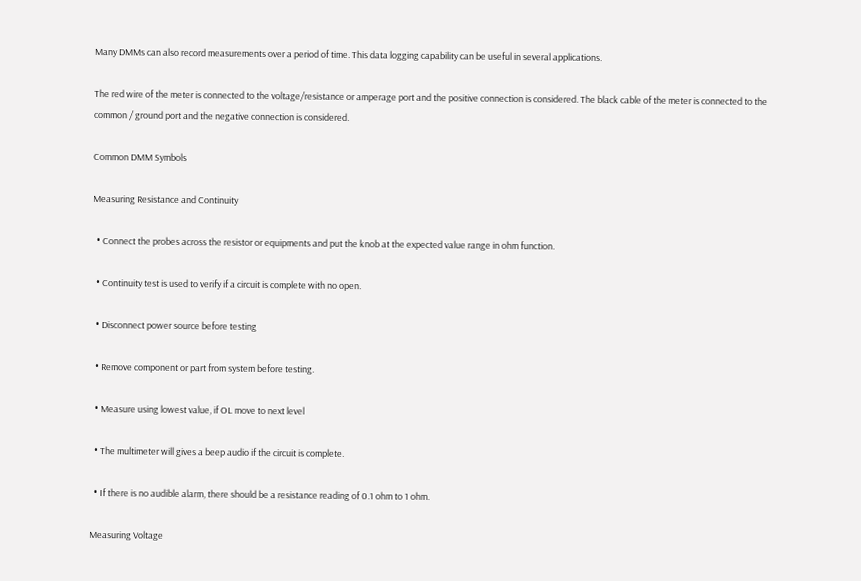Many DMMs can also record measurements over a period of time. This data logging capability can be useful in several applications.

The red wire of the meter is connected to the voltage/resistance or amperage port and the positive connection is considered. The black cable of the meter is connected to the common / ground port and the negative connection is considered.

Common DMM Symbols

Measuring Resistance and Continuity

  • Connect the probes across the resistor or equipments and put the knob at the expected value range in ohm function.

  • Continuity test is used to verify if a circuit is complete with no open.

  • Disconnect power source before testing

  • Remove component or part from system before testing.

  • Measure using lowest value, if OL move to next level

  • The multimeter will gives a beep audio if the circuit is complete.

  • If there is no audible alarm, there should be a resistance reading of 0.1 ohm to 1 ohm.

Measuring Voltage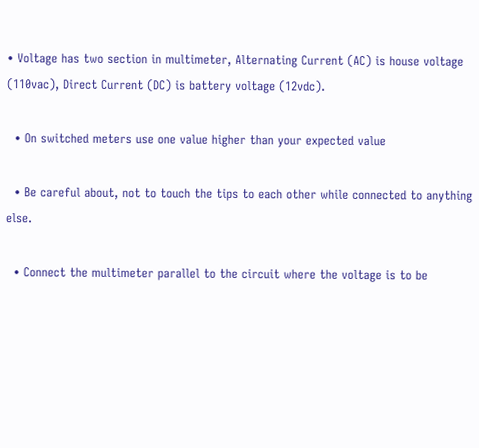• Voltage has two section in multimeter, Alternating Current (AC) is house voltage (110vac), Direct Current (DC) is battery voltage (12vdc).

  • On switched meters use one value higher than your expected value

  • Be careful about, not to touch the tips to each other while connected to anything else.

  • Connect the multimeter parallel to the circuit where the voltage is to be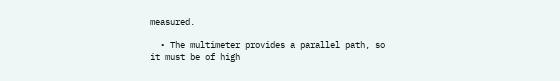measured.

  • The multimeter provides a parallel path, so it must be of high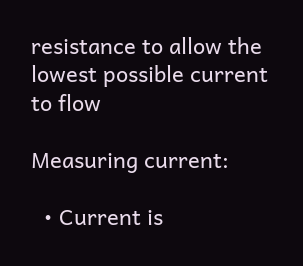resistance to allow the lowest possible current to flow

Measuring current:

  • Current is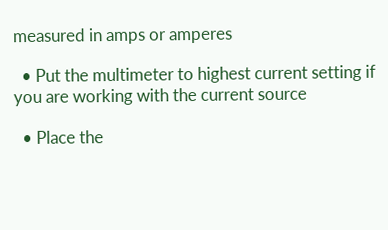measured in amps or amperes

  • Put the multimeter to highest current setting if you are working with the current source

  • Place the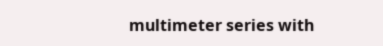multimeter series with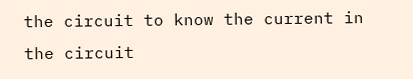the circuit to know the current in the circuit